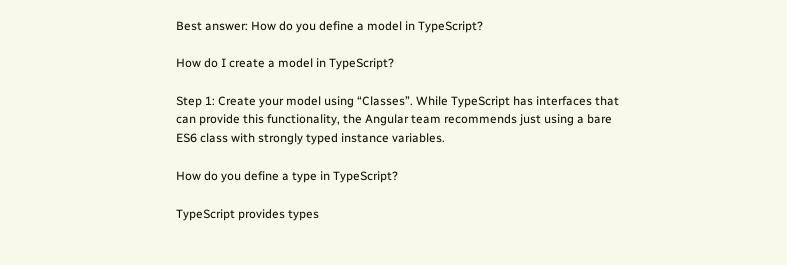Best answer: How do you define a model in TypeScript?

How do I create a model in TypeScript?

Step 1: Create your model using “Classes”. While TypeScript has interfaces that can provide this functionality, the Angular team recommends just using a bare ES6 class with strongly typed instance variables.

How do you define a type in TypeScript?

TypeScript provides types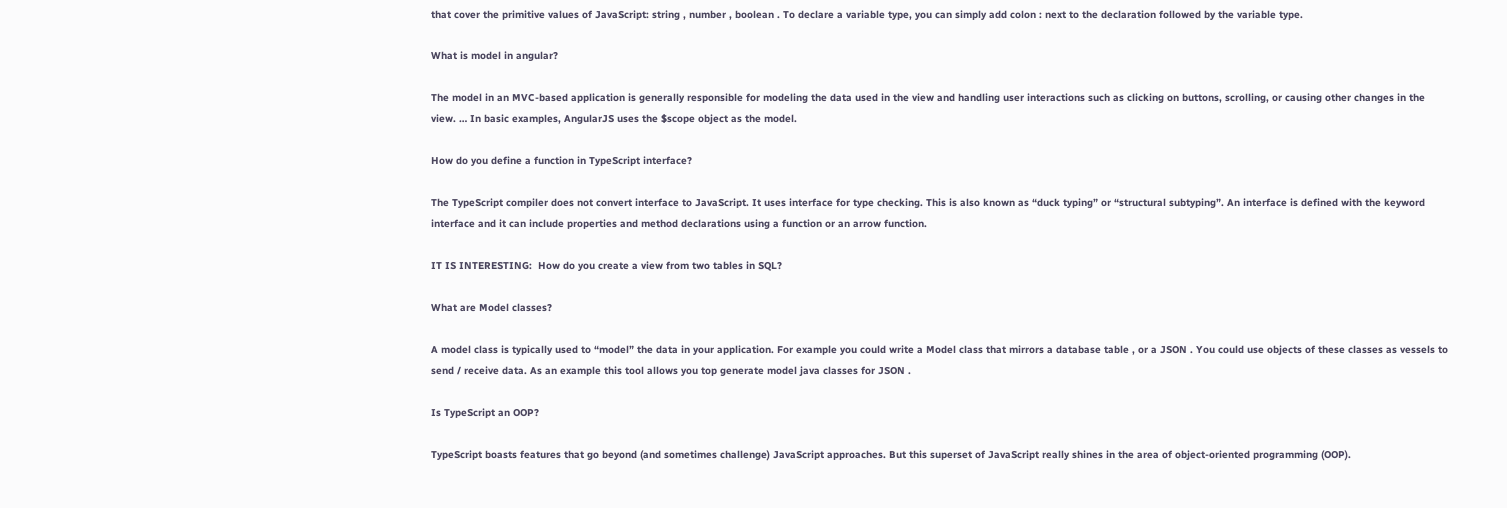that cover the primitive values of JavaScript: string , number , boolean . To declare a variable type, you can simply add colon : next to the declaration followed by the variable type.

What is model in angular?

The model in an MVC-based application is generally responsible for modeling the data used in the view and handling user interactions such as clicking on buttons, scrolling, or causing other changes in the view. … In basic examples, AngularJS uses the $scope object as the model.

How do you define a function in TypeScript interface?

The TypeScript compiler does not convert interface to JavaScript. It uses interface for type checking. This is also known as “duck typing” or “structural subtyping”. An interface is defined with the keyword interface and it can include properties and method declarations using a function or an arrow function.

IT IS INTERESTING:  How do you create a view from two tables in SQL?

What are Model classes?

A model class is typically used to “model” the data in your application. For example you could write a Model class that mirrors a database table , or a JSON . You could use objects of these classes as vessels to send / receive data. As an example this tool allows you top generate model java classes for JSON .

Is TypeScript an OOP?

TypeScript boasts features that go beyond (and sometimes challenge) JavaScript approaches. But this superset of JavaScript really shines in the area of object-oriented programming (OOP).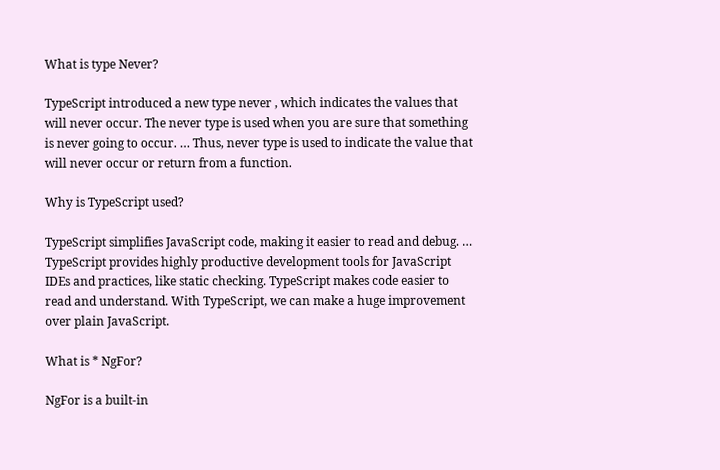What is type Never?

TypeScript introduced a new type never , which indicates the values that will never occur. The never type is used when you are sure that something is never going to occur. … Thus, never type is used to indicate the value that will never occur or return from a function.

Why is TypeScript used?

TypeScript simplifies JavaScript code, making it easier to read and debug. … TypeScript provides highly productive development tools for JavaScript IDEs and practices, like static checking. TypeScript makes code easier to read and understand. With TypeScript, we can make a huge improvement over plain JavaScript.

What is * NgFor?

NgFor is a built-in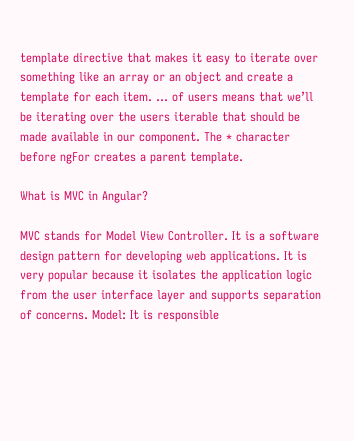template directive that makes it easy to iterate over something like an array or an object and create a template for each item. … of users means that we’ll be iterating over the users iterable that should be made available in our component. The * character before ngFor creates a parent template.

What is MVC in Angular?

MVC stands for Model View Controller. It is a software design pattern for developing web applications. It is very popular because it isolates the application logic from the user interface layer and supports separation of concerns. Model: It is responsible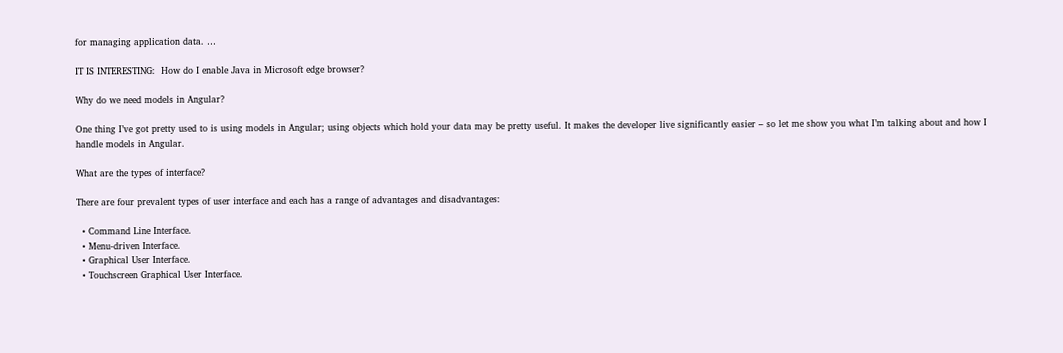for managing application data. …

IT IS INTERESTING:  How do I enable Java in Microsoft edge browser?

Why do we need models in Angular?

One thing I’ve got pretty used to is using models in Angular; using objects which hold your data may be pretty useful. It makes the developer live significantly easier – so let me show you what I’m talking about and how I handle models in Angular.

What are the types of interface?

There are four prevalent types of user interface and each has a range of advantages and disadvantages:

  • Command Line Interface.
  • Menu-driven Interface.
  • Graphical User Interface.
  • Touchscreen Graphical User Interface.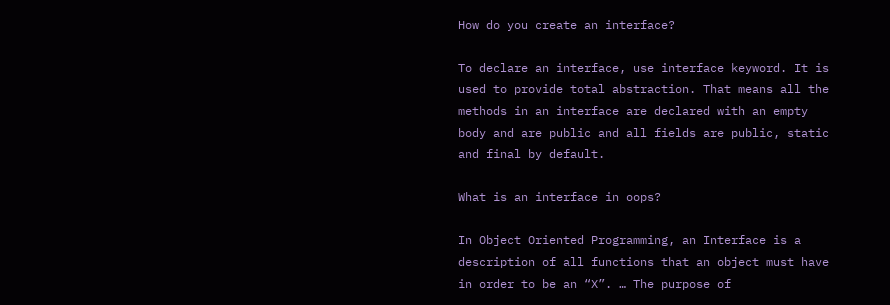How do you create an interface?

To declare an interface, use interface keyword. It is used to provide total abstraction. That means all the methods in an interface are declared with an empty body and are public and all fields are public, static and final by default.

What is an interface in oops?

In Object Oriented Programming, an Interface is a description of all functions that an object must have in order to be an “X”. … The purpose of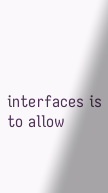interfaces is to allow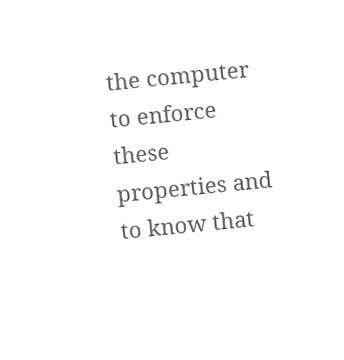the computer to enforce these properties and to know that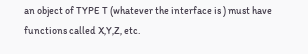an object of TYPE T (whatever the interface is ) must have functions called X,Y,Z, etc.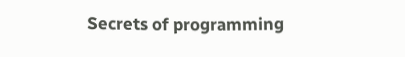Secrets of programming